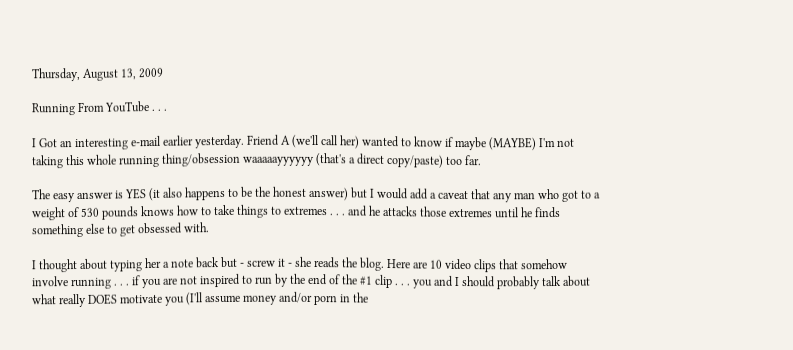Thursday, August 13, 2009

Running From YouTube . . .

I Got an interesting e-mail earlier yesterday. Friend A (we'll call her) wanted to know if maybe (MAYBE) I'm not taking this whole running thing/obsession waaaaayyyyyy (that's a direct copy/paste) too far.

The easy answer is YES (it also happens to be the honest answer) but I would add a caveat that any man who got to a weight of 530 pounds knows how to take things to extremes . . . and he attacks those extremes until he finds something else to get obsessed with.

I thought about typing her a note back but - screw it - she reads the blog. Here are 10 video clips that somehow involve running . . . if you are not inspired to run by the end of the #1 clip . . . you and I should probably talk about what really DOES motivate you (I'll assume money and/or porn in the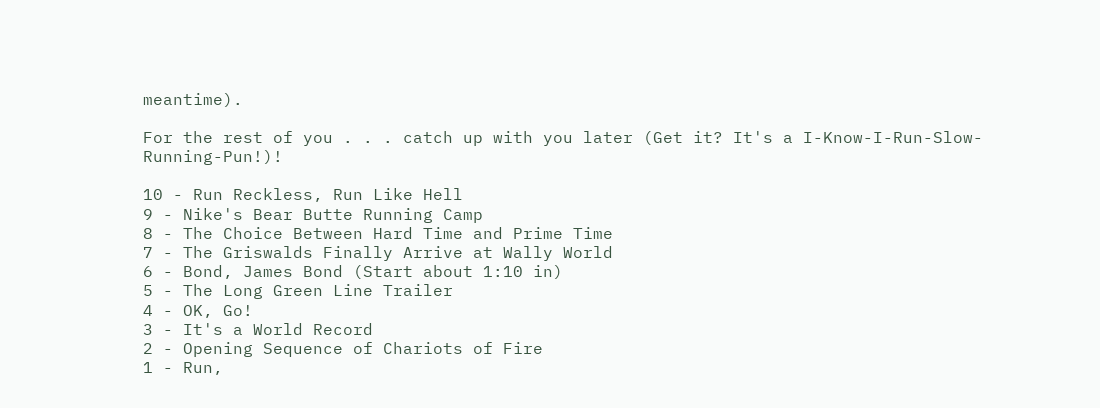meantime).

For the rest of you . . . catch up with you later (Get it? It's a I-Know-I-Run-Slow-Running-Pun!)!

10 - Run Reckless, Run Like Hell
9 - Nike's Bear Butte Running Camp
8 - The Choice Between Hard Time and Prime Time
7 - The Griswalds Finally Arrive at Wally World
6 - Bond, James Bond (Start about 1:10 in)
5 - The Long Green Line Trailer
4 - OK, Go!
3 - It's a World Record
2 - Opening Sequence of Chariots of Fire
1 - Run,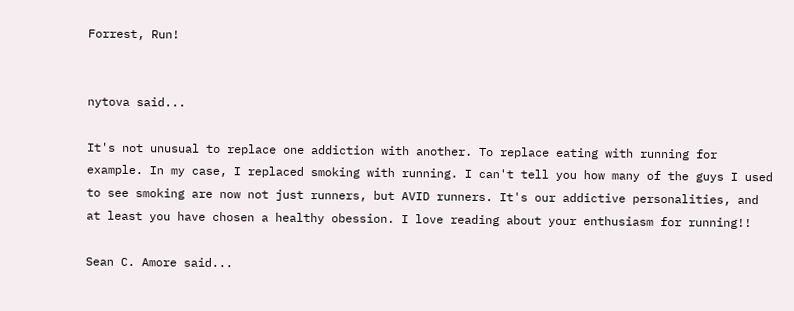Forrest, Run!


nytova said...

It's not unusual to replace one addiction with another. To replace eating with running for example. In my case, I replaced smoking with running. I can't tell you how many of the guys I used to see smoking are now not just runners, but AVID runners. It's our addictive personalities, and at least you have chosen a healthy obession. I love reading about your enthusiasm for running!!

Sean C. Amore said...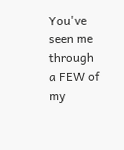You've seen me through a FEW of my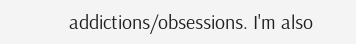addictions/obsessions. I'm also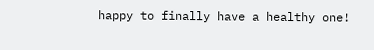happy to finally have a healthy one!